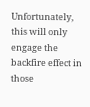Unfortunately, this will only engage the backfire effect in those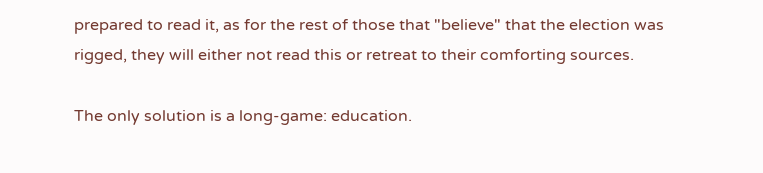prepared to read it, as for the rest of those that "believe" that the election was rigged, they will either not read this or retreat to their comforting sources.

The only solution is a long-game: education.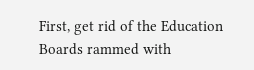First, get rid of the Education Boards rammed with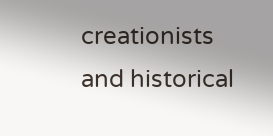creationists and historical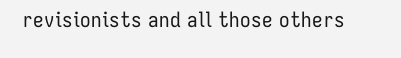revisionists and all those others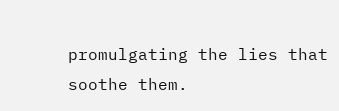promulgating the lies that soothe them.